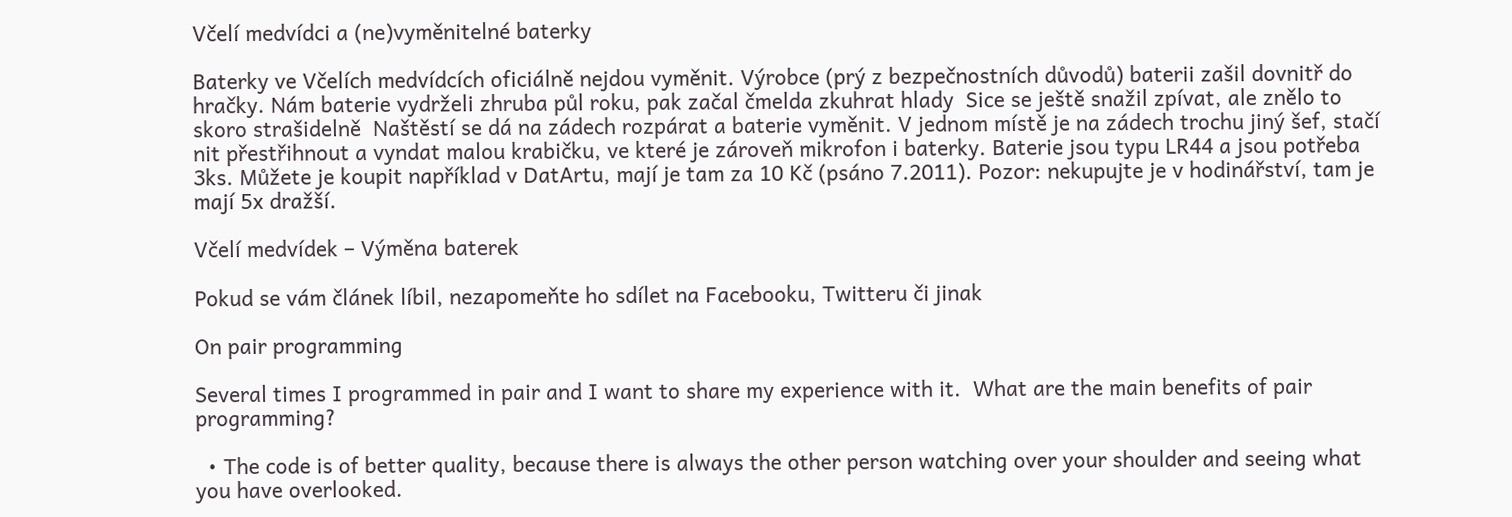Včelí medvídci a (ne)vyměnitelné baterky

Baterky ve Včelích medvídcích oficiálně nejdou vyměnit. Výrobce (prý z bezpečnostních důvodů) baterii zašil dovnitř do hračky. Nám baterie vydrželi zhruba půl roku, pak začal čmelda zkuhrat hlady  Sice se ještě snažil zpívat, ale znělo to skoro strašidelně  Naštěstí se dá na zádech rozpárat a baterie vyměnit. V jednom místě je na zádech trochu jiný šef, stačí nit přestřihnout a vyndat malou krabičku, ve které je zároveň mikrofon i baterky. Baterie jsou typu LR44 a jsou potřeba 3ks. Můžete je koupit například v DatArtu, mají je tam za 10 Kč (psáno 7.2011). Pozor: nekupujte je v hodinářství, tam je mají 5x dražší.

Včelí medvídek – Výměna baterek

Pokud se vám článek líbil, nezapomeňte ho sdílet na Facebooku, Twitteru či jinak

On pair programming

Several times I programmed in pair and I want to share my experience with it.  What are the main benefits of pair programming?

  • The code is of better quality, because there is always the other person watching over your shoulder and seeing what you have overlooked.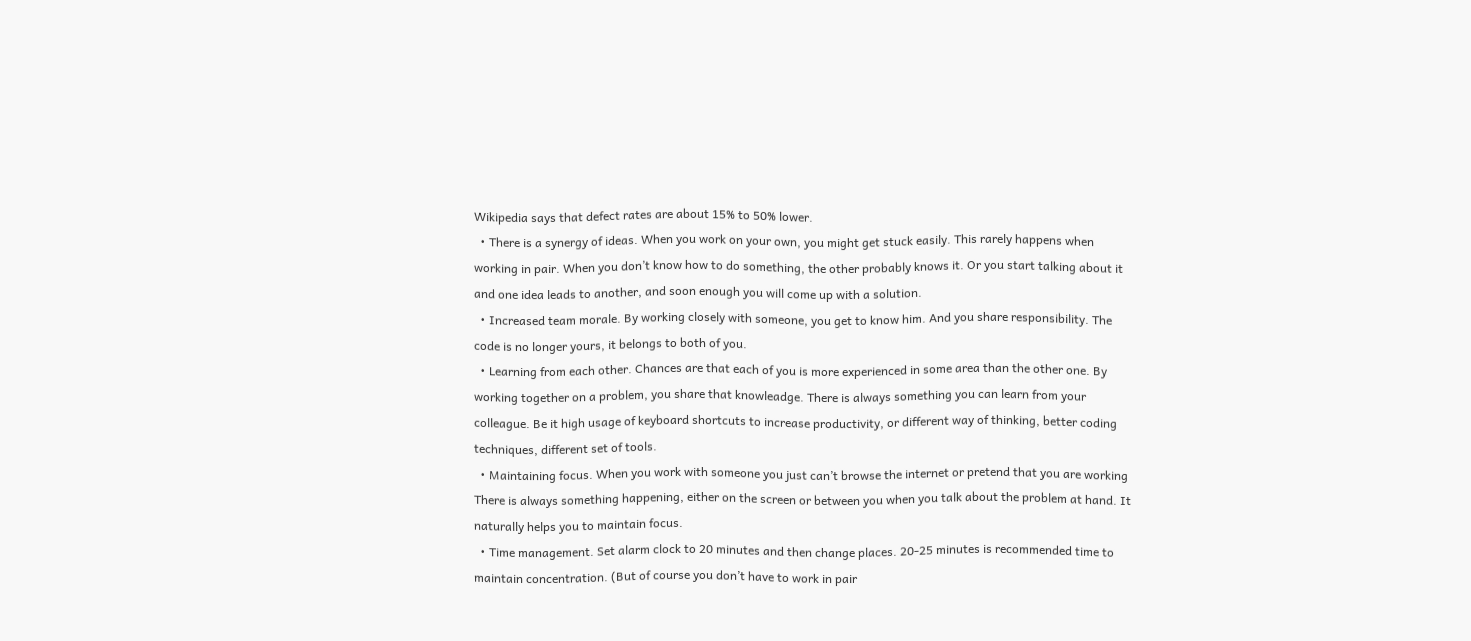Wikipedia says that defect rates are about 15% to 50% lower.
  • There is a synergy of ideas. When you work on your own, you might get stuck easily. This rarely happens when working in pair. When you don’t know how to do something, the other probably knows it. Or you start talking about it and one idea leads to another, and soon enough you will come up with a solution.
  • Increased team morale. By working closely with someone, you get to know him. And you share responsibility. The code is no longer yours, it belongs to both of you.
  • Learning from each other. Chances are that each of you is more experienced in some area than the other one. By working together on a problem, you share that knowleadge. There is always something you can learn from your colleague. Be it high usage of keyboard shortcuts to increase productivity, or different way of thinking, better coding techniques, different set of tools.
  • Maintaining focus. When you work with someone you just can’t browse the internet or pretend that you are working  There is always something happening, either on the screen or between you when you talk about the problem at hand. It naturally helps you to maintain focus.
  • Time management. Set alarm clock to 20 minutes and then change places. 20-25 minutes is recommended time to maintain concentration. (But of course you don’t have to work in pair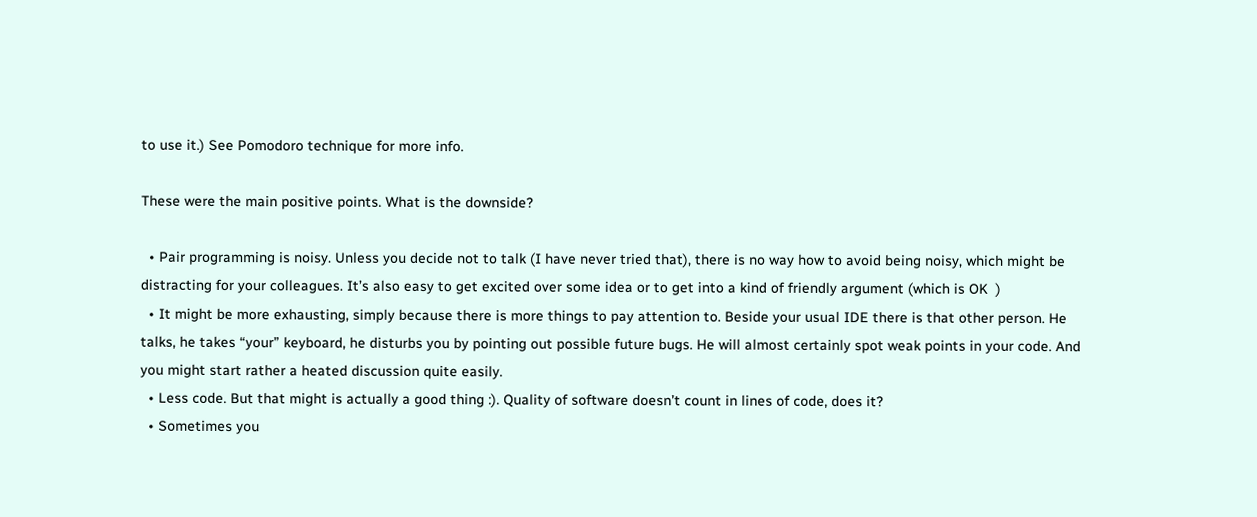to use it.) See Pomodoro technique for more info.

These were the main positive points. What is the downside?

  • Pair programming is noisy. Unless you decide not to talk (I have never tried that), there is no way how to avoid being noisy, which might be distracting for your colleagues. It’s also easy to get excited over some idea or to get into a kind of friendly argument (which is OK  )
  • It might be more exhausting, simply because there is more things to pay attention to. Beside your usual IDE there is that other person. He talks, he takes “your” keyboard, he disturbs you by pointing out possible future bugs. He will almost certainly spot weak points in your code. And you might start rather a heated discussion quite easily.
  • Less code. But that might is actually a good thing :). Quality of software doesn’t count in lines of code, does it?
  • Sometimes you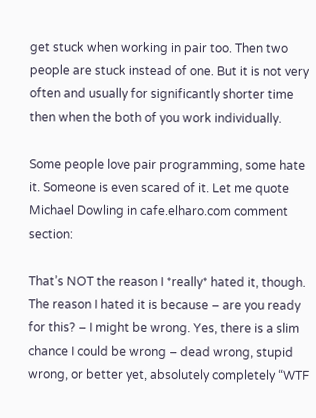get stuck when working in pair too. Then two people are stuck instead of one. But it is not very often and usually for significantly shorter time then when the both of you work individually.

Some people love pair programming, some hate it. Someone is even scared of it. Let me quote Michael Dowling in cafe.elharo.com comment section:

That’s NOT the reason I *really* hated it, though. The reason I hated it is because – are you ready for this? – I might be wrong. Yes, there is a slim chance I could be wrong – dead wrong, stupid wrong, or better yet, absolutely completely “WTF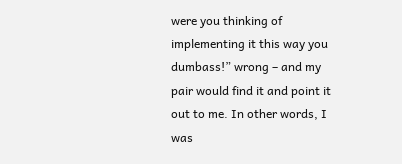were you thinking of implementing it this way you dumbass!” wrong – and my pair would find it and point it out to me. In other words, I was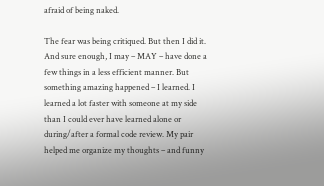afraid of being naked.

The fear was being critiqued. But then I did it. And sure enough, I may – MAY – have done a few things in a less efficient manner. But something amazing happened – I learned. I learned a lot faster with someone at my side than I could ever have learned alone or during/after a formal code review. My pair helped me organize my thoughts – and funny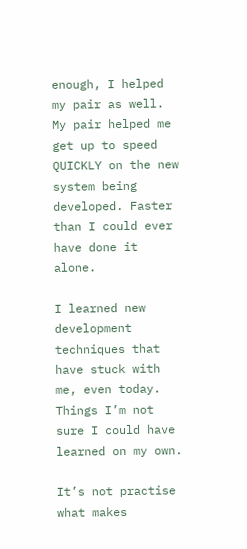enough, I helped my pair as well. My pair helped me get up to speed QUICKLY on the new system being developed. Faster than I could ever have done it alone.

I learned new development techniques that have stuck with me, even today. Things I’m not sure I could have learned on my own.

It’s not practise what makes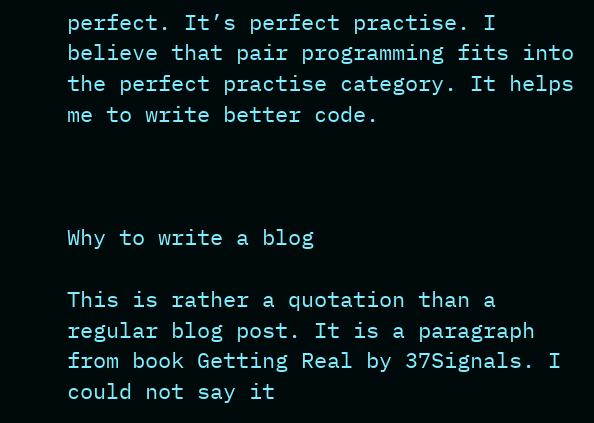perfect. It’s perfect practise. I believe that pair programming fits into the perfect practise category. It helps me to write better code.



Why to write a blog

This is rather a quotation than a regular blog post. It is a paragraph from book Getting Real by 37Signals. I could not say it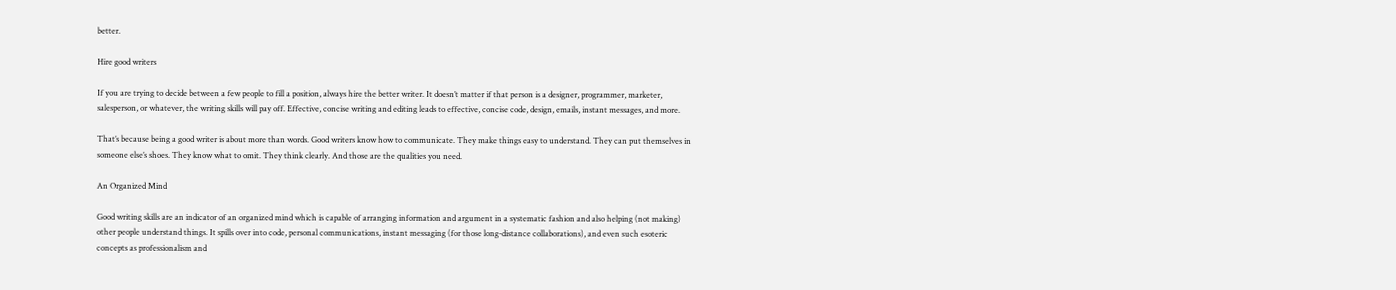better.

Hire good writers

If you are trying to decide between a few people to fill a position, always hire the better writer. It doesn’t matter if that person is a designer, programmer, marketer, salesperson, or whatever, the writing skills will pay off. Effective, concise writing and editing leads to effective, concise code, design, emails, instant messages, and more.

That’s because being a good writer is about more than words. Good writers know how to communicate. They make things easy to understand. They can put themselves in someone else’s shoes. They know what to omit. They think clearly. And those are the qualities you need.

An Organized Mind

Good writing skills are an indicator of an organized mind which is capable of arranging information and argument in a systematic fashion and also helping (not making) other people understand things. It spills over into code, personal communications, instant messaging (for those long-distance collaborations), and even such esoteric concepts as professionalism and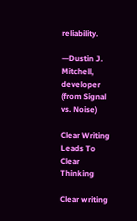reliability.

—Dustin J. Mitchell, developer (from Signal vs. Noise)

Clear Writing Leads To Clear Thinking

Clear writing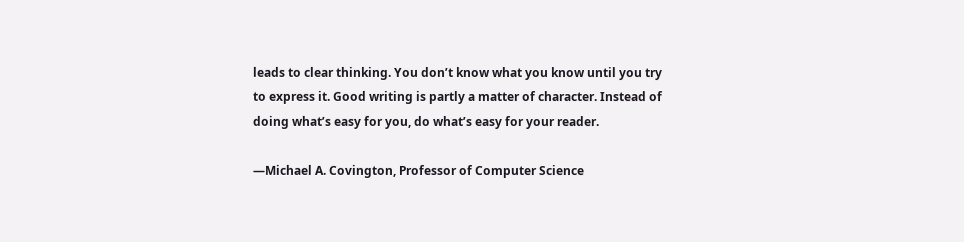leads to clear thinking. You don’t know what you know until you try to express it. Good writing is partly a matter of character. Instead of doing what’s easy for you, do what’s easy for your reader.

—Michael A. Covington, Professor of Computer Science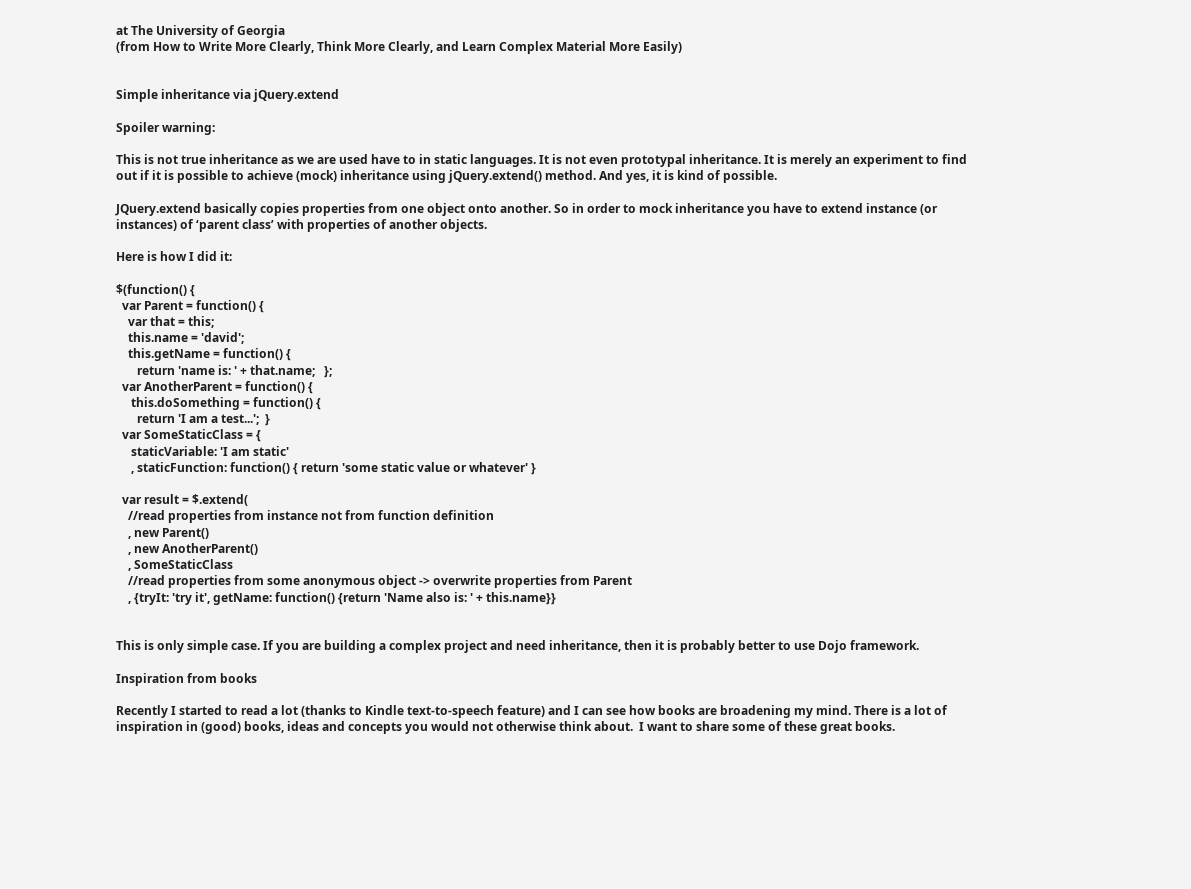at The University of Georgia
(from How to Write More Clearly, Think More Clearly, and Learn Complex Material More Easily)


Simple inheritance via jQuery.extend

Spoiler warning:

This is not true inheritance as we are used have to in static languages. It is not even prototypal inheritance. It is merely an experiment to find out if it is possible to achieve (mock) inheritance using jQuery.extend() method. And yes, it is kind of possible.

JQuery.extend basically copies properties from one object onto another. So in order to mock inheritance you have to extend instance (or instances) of ‘parent class’ with properties of another objects.

Here is how I did it:

$(function() {
  var Parent = function() {
    var that = this;
    this.name = 'david';
    this.getName = function() {
       return 'name is: ' + that.name;   };
  var AnotherParent = function() {
     this.doSomething = function() {
       return 'I am a test...';  }
  var SomeStaticClass = {
     staticVariable: 'I am static'
     , staticFunction: function() { return 'some static value or whatever' }

  var result = $.extend(
    //read properties from instance not from function definition
    , new Parent()
    , new AnotherParent()
    , SomeStaticClass
    //read properties from some anonymous object -> overwrite properties from Parent
    , {tryIt: 'try it', getName: function() {return 'Name also is: ' + this.name}}


This is only simple case. If you are building a complex project and need inheritance, then it is probably better to use Dojo framework.

Inspiration from books

Recently I started to read a lot (thanks to Kindle text-to-speech feature) and I can see how books are broadening my mind. There is a lot of inspiration in (good) books, ideas and concepts you would not otherwise think about.  I want to share some of these great books.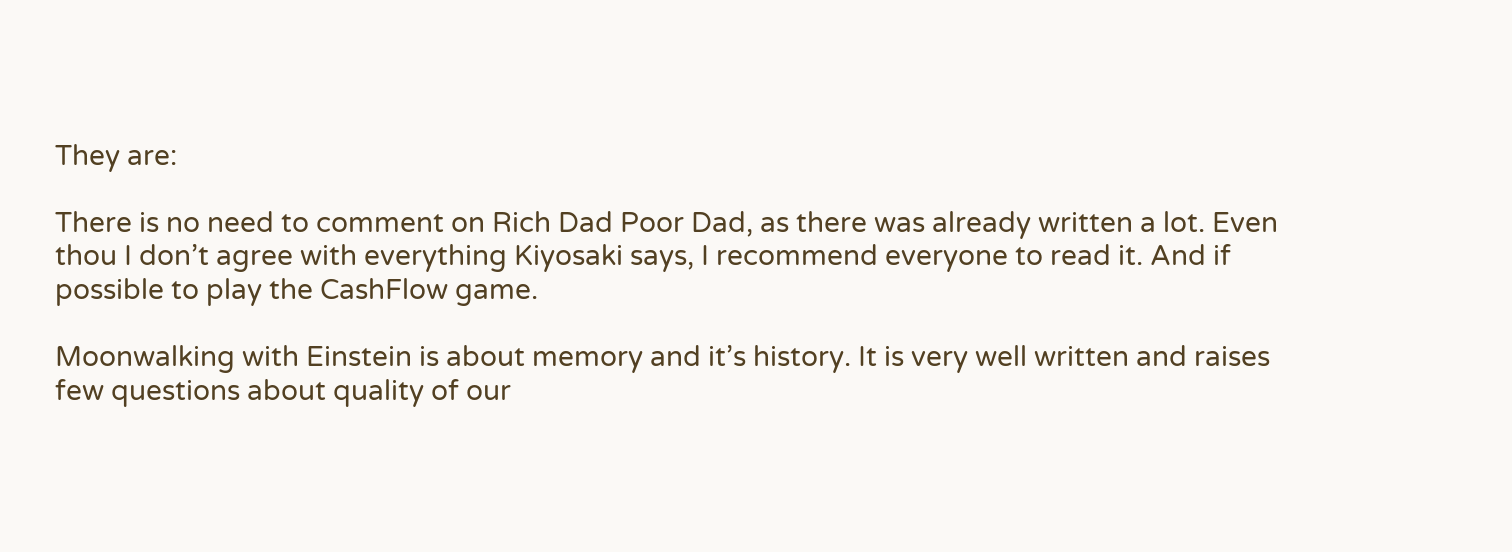They are:

There is no need to comment on Rich Dad Poor Dad, as there was already written a lot. Even thou I don’t agree with everything Kiyosaki says, I recommend everyone to read it. And if possible to play the CashFlow game.

Moonwalking with Einstein is about memory and it’s history. It is very well written and raises few questions about quality of our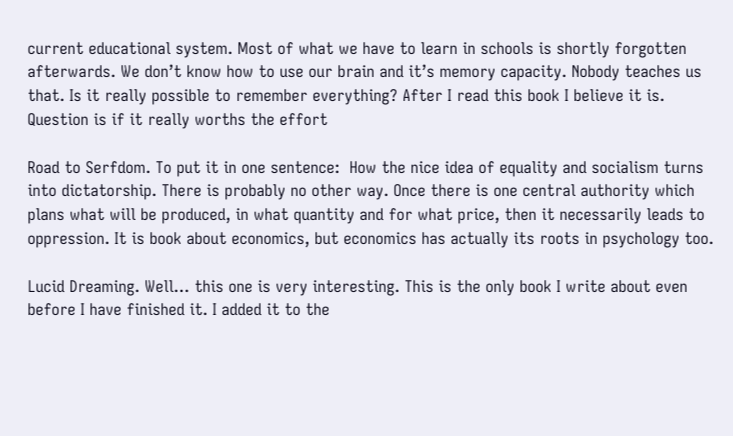current educational system. Most of what we have to learn in schools is shortly forgotten afterwards. We don’t know how to use our brain and it’s memory capacity. Nobody teaches us that. Is it really possible to remember everything? After I read this book I believe it is. Question is if it really worths the effort

Road to Serfdom. To put it in one sentence:  How the nice idea of equality and socialism turns into dictatorship. There is probably no other way. Once there is one central authority which plans what will be produced, in what quantity and for what price, then it necessarily leads to oppression. It is book about economics, but economics has actually its roots in psychology too.

Lucid Dreaming. Well… this one is very interesting. This is the only book I write about even before I have finished it. I added it to the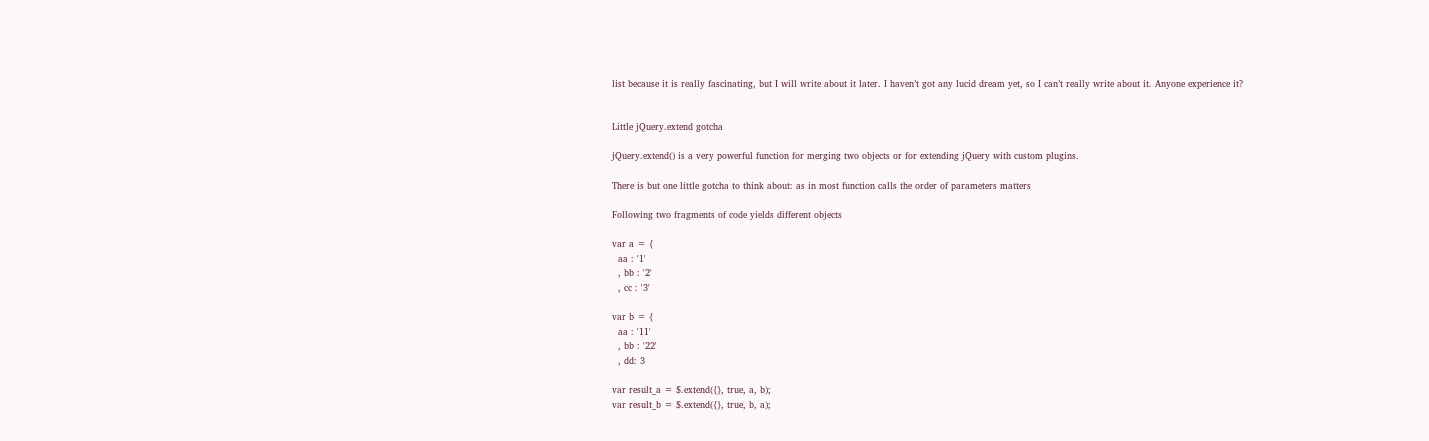list because it is really fascinating, but I will write about it later. I haven’t got any lucid dream yet, so I can’t really write about it. Anyone experience it?


Little jQuery.extend gotcha

jQuery.extend() is a very powerful function for merging two objects or for extending jQuery with custom plugins.

There is but one little gotcha to think about: as in most function calls the order of parameters matters

Following two fragments of code yields different objects

var a = {
  aa : '1'
  , bb : '2'
  , cc : '3'

var b = {
  aa : '11'
  , bb : '22'
  , dd: 3

var result_a = $.extend({}, true, a, b);
var result_b = $.extend({}, true, b, a);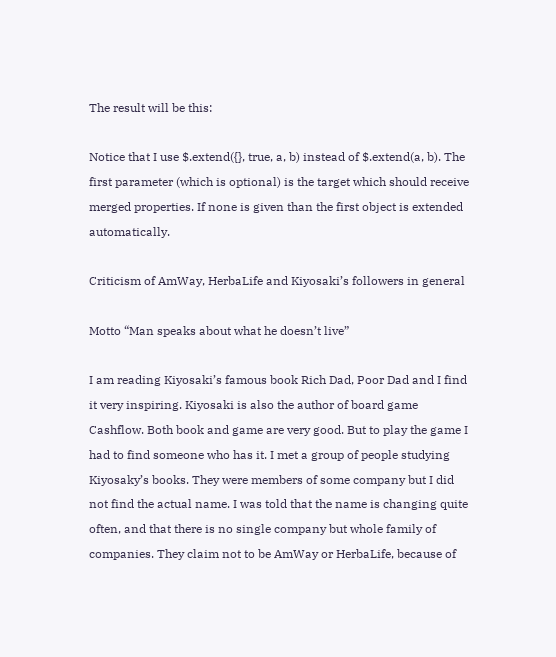The result will be this:

Notice that I use $.extend({}, true, a, b) instead of $.extend(a, b). The first parameter (which is optional) is the target which should receive merged properties. If none is given than the first object is extended automatically.

Criticism of AmWay, HerbaLife and Kiyosaki’s followers in general

Motto “Man speaks about what he doesn’t live”

I am reading Kiyosaki’s famous book Rich Dad, Poor Dad and I find it very inspiring. Kiyosaki is also the author of board game Cashflow. Both book and game are very good. But to play the game I had to find someone who has it. I met a group of people studying Kiyosaky’s books. They were members of some company but I did not find the actual name. I was told that the name is changing quite often, and that there is no single company but whole family of companies. They claim not to be AmWay or HerbaLife, because of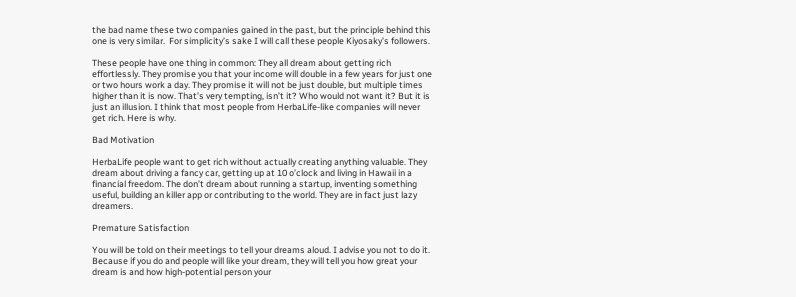the bad name these two companies gained in the past, but the principle behind this one is very similar.  For simplicity’s sake I will call these people Kiyosaky’s followers.

These people have one thing in common: They all dream about getting rich effortlessly. They promise you that your income will double in a few years for just one or two hours work a day. They promise it will not be just double, but multiple times higher than it is now. That’s very tempting, isn’t it? Who would not want it? But it is just an illusion. I think that most people from HerbaLife-like companies will never get rich. Here is why.

Bad Motivation

HerbaLife people want to get rich without actually creating anything valuable. They dream about driving a fancy car, getting up at 10 o’clock and living in Hawaii in a financial freedom. The don’t dream about running a startup, inventing something useful, building an killer app or contributing to the world. They are in fact just lazy dreamers.

Premature Satisfaction

You will be told on their meetings to tell your dreams aloud. I advise you not to do it. Because if you do and people will like your dream, they will tell you how great your dream is and how high-potential person your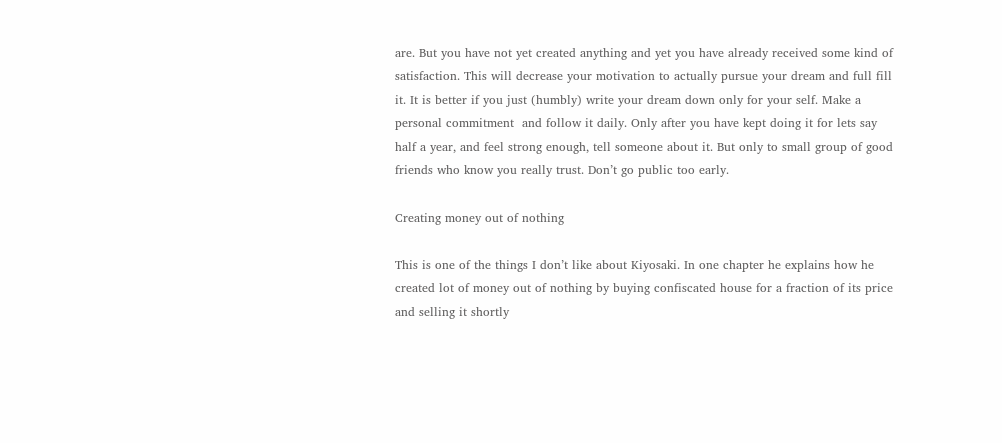are. But you have not yet created anything and yet you have already received some kind of satisfaction. This will decrease your motivation to actually pursue your dream and full fill it. It is better if you just (humbly) write your dream down only for your self. Make a personal commitment  and follow it daily. Only after you have kept doing it for lets say half a year, and feel strong enough, tell someone about it. But only to small group of good friends who know you really trust. Don’t go public too early.

Creating money out of nothing

This is one of the things I don’t like about Kiyosaki. In one chapter he explains how he created lot of money out of nothing by buying confiscated house for a fraction of its price and selling it shortly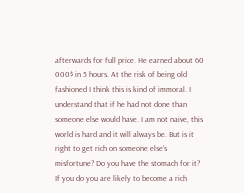afterwards for full price. He earned about 60 000$ in 5 hours. At the risk of being old fashioned I think this is kind of immoral. I understand that if he had not done than someone else would have. I am not naive, this world is hard and it will always be. But is it right to get rich on someone else’s misfortune? Do you have the stomach for it? If you do you are likely to become a rich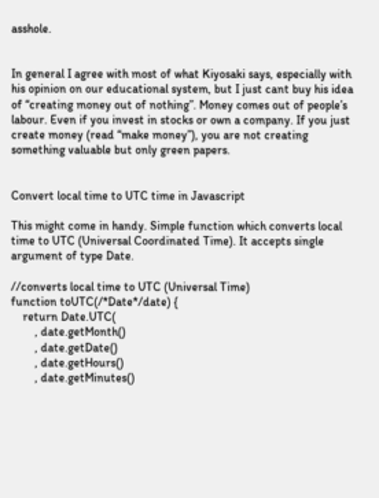asshole.


In general I agree with most of what Kiyosaki says, especially with his opinion on our educational system, but I just cant buy his idea of “creating money out of nothing”. Money comes out of people’s labour. Even if you invest in stocks or own a company. If you just create money (read “make money”), you are not creating something valuable but only green papers.


Convert local time to UTC time in Javascript

This might come in handy. Simple function which converts local time to UTC (Universal Coordinated Time). It accepts single argument of type Date.

//converts local time to UTC (Universal Time)
function toUTC(/*Date*/date) {
    return Date.UTC(
        , date.getMonth()
        , date.getDate()
        , date.getHours()
        , date.getMinutes()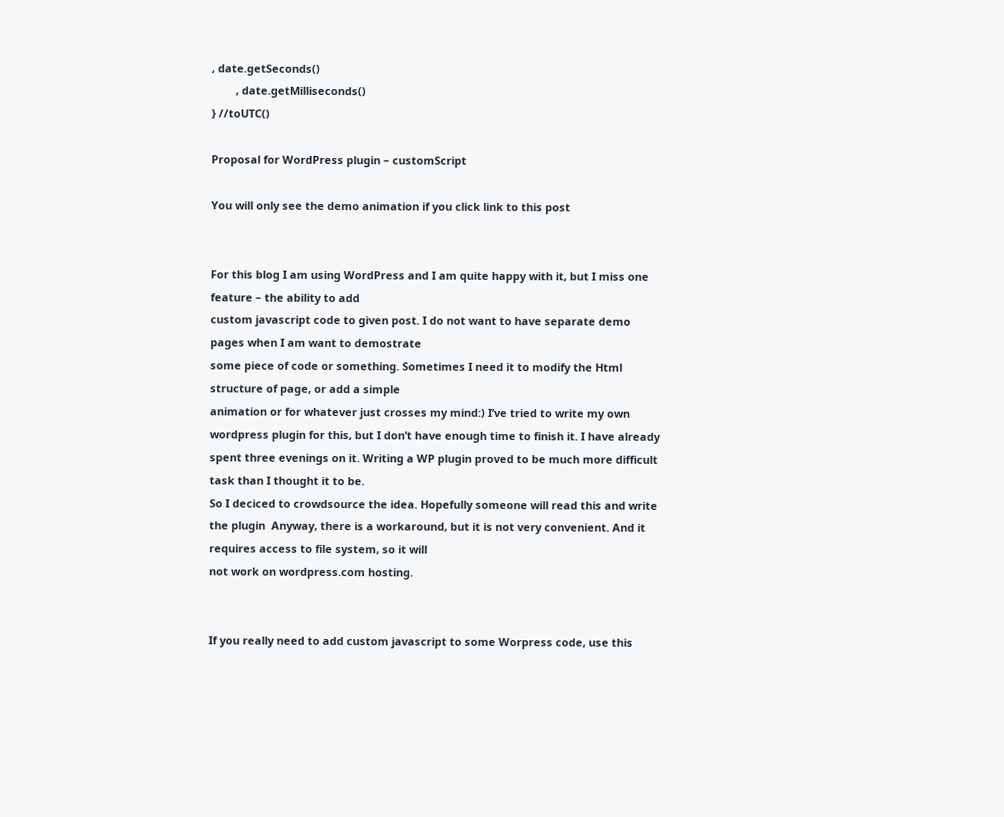, date.getSeconds()
        , date.getMilliseconds()
} //toUTC()

Proposal for WordPress plugin – customScript

You will only see the demo animation if you click link to this post


For this blog I am using WordPress and I am quite happy with it, but I miss one feature – the ability to add
custom javascript code to given post. I do not want to have separate demo pages when I am want to demostrate
some piece of code or something. Sometimes I need it to modify the Html structure of page, or add a simple
animation or for whatever just crosses my mind:) I’ve tried to write my own wordpress plugin for this, but I don’t have enough time to finish it. I have already
spent three evenings on it. Writing a WP plugin proved to be much more difficult task than I thought it to be.
So I deciced to crowdsource the idea. Hopefully someone will read this and write the plugin  Anyway, there is a workaround, but it is not very convenient. And it requires access to file system, so it will
not work on wordpress.com hosting.


If you really need to add custom javascript to some Worpress code, use this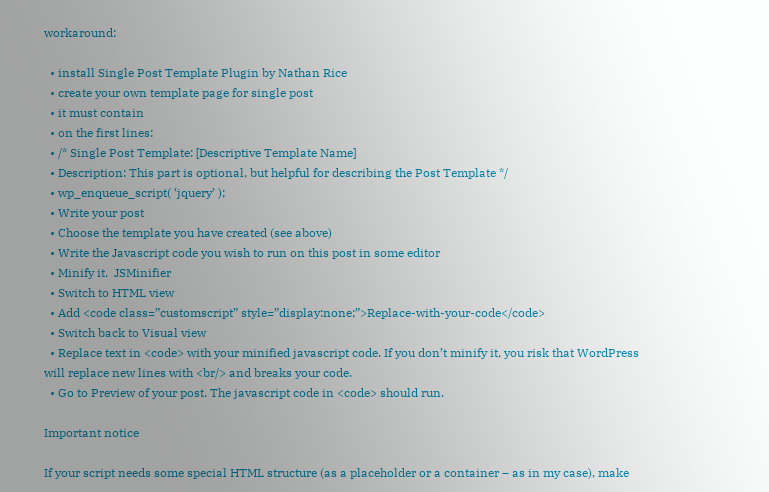workaround:

  • install Single Post Template Plugin by Nathan Rice
  • create your own template page for single post
  • it must contain
  • on the first lines:
  • /* Single Post Template: [Descriptive Template Name]
  • Description: This part is optional, but helpful for describing the Post Template */
  • wp_enqueue_script( ‘jquery’ );
  • Write your post
  • Choose the template you have created (see above)
  • Write the Javascript code you wish to run on this post in some editor
  • Minify it.  JSMinifier
  • Switch to HTML view
  • Add <code class=”customscript” style=”display:none;”>Replace-with-your-code</code>
  • Switch back to Visual view
  • Replace text in <code> with your minified javascript code. If you don’t minify it, you risk that WordPress will replace new lines with <br/> and breaks your code.
  • Go to Preview of your post. The javascript code in <code> should run.

Important notice

If your script needs some special HTML structure (as a placeholder or a container – as in my case), make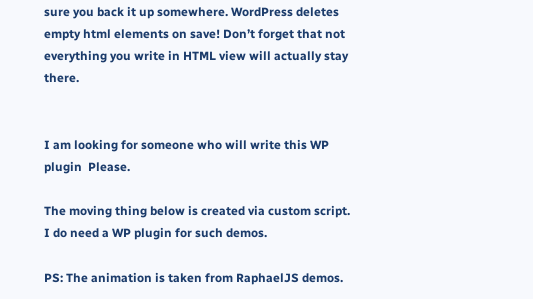sure you back it up somewhere. WordPress deletes empty html elements on save! Don’t forget that not everything you write in HTML view will actually stay there.


I am looking for someone who will write this WP plugin  Please.

The moving thing below is created via custom script. I do need a WP plugin for such demos.

PS: The animation is taken from RaphaelJS demos.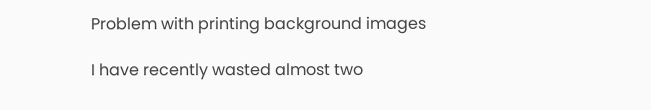Problem with printing background images

I have recently wasted almost two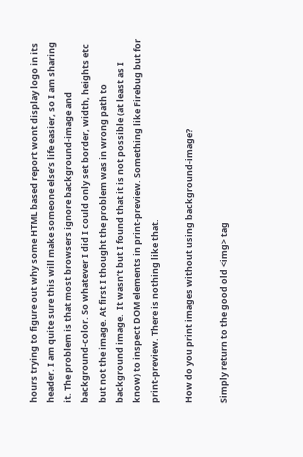hours trying to figure out why some HTML based report wont display logo in its header. I am quite sure this will make someone else’s life easier, so I am sharing it. The problem is that most browsers ignore background-image and background-color. So whatever I did I could only set border, width, heights etc but not the image. At first I thought the problem was in wrong path to background image.  It wasn’t but I found that it is not possible (at least as I know) to inspect DOM elements in print-preview. Something like Firebug but for print-preview. There is nothing like that.

How do you print images without using background-image?

Simply return to the good old <img> tag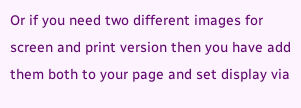Or if you need two different images for screen and print version then you have add them both to your page and set display via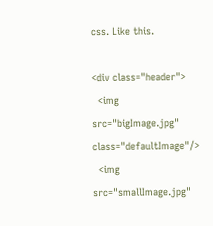css. Like this.

<div class="header">
  <img src="bigImage.jpg" class="defaultImage"/>
  <img src="smallImage.jpg"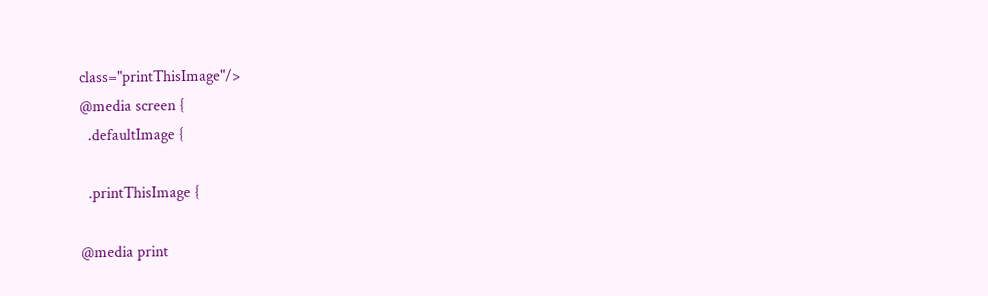class="printThisImage"/>
@media screen {
  .defaultImage {

  .printThisImage {

@media print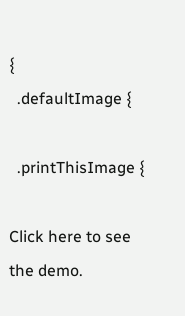{
  .defaultImage {

  .printThisImage {

Click here to see the demo.